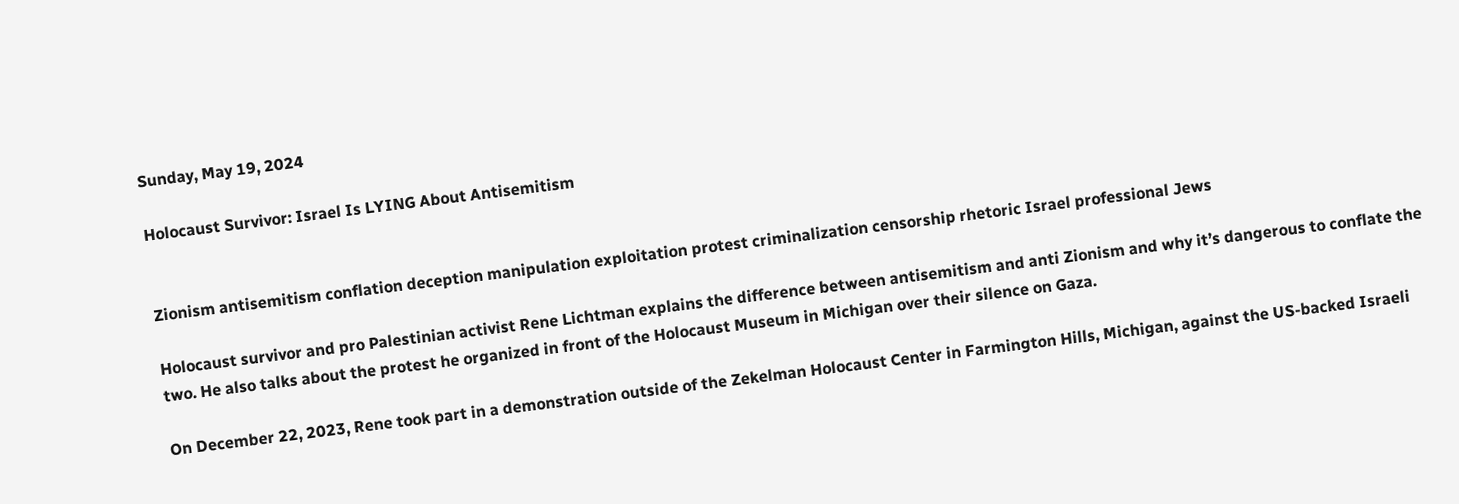Sunday, May 19, 2024

Holocaust Survivor: Israel Is LYING About Antisemitism


Zionism antisemitism conflation deception manipulation exploitation protest criminalization censorship rhetoric Israel professional Jews

Holocaust survivor and pro Palestinian activist Rene Lichtman explains the difference between antisemitism and anti Zionism and why it’s dangerous to conflate the two. He also talks about the protest he organized in front of the Holocaust Museum in Michigan over their silence on Gaza.

On December 22, 2023, Rene took part in a demonstration outside of the Zekelman Holocaust Center in Farmington Hills, Michigan, against the US-backed Israeli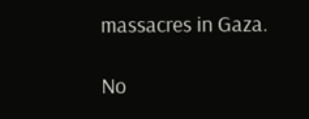massacres in Gaza.

No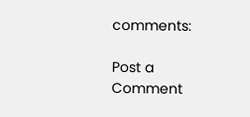comments:

Post a Comment